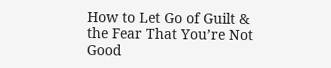How to Let Go of Guilt & the Fear That You’re Not Good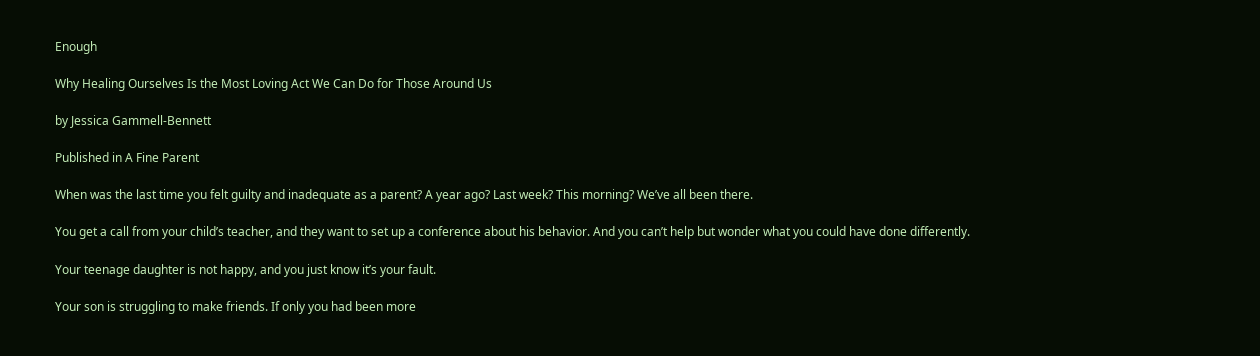Enough

Why Healing Ourselves Is the Most Loving Act We Can Do for Those Around Us

by Jessica Gammell-Bennett

Published in A Fine Parent

When was the last time you felt guilty and inadequate as a parent? A year ago? Last week? This morning? We’ve all been there.

You get a call from your child’s teacher, and they want to set up a conference about his behavior. And you can’t help but wonder what you could have done differently.

Your teenage daughter is not happy, and you just know it’s your fault.

Your son is struggling to make friends. If only you had been more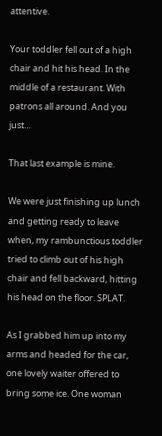attentive.

Your toddler fell out of a high chair and hit his head. In the middle of a restaurant. With patrons all around. And you just…

That last example is mine.

We were just finishing up lunch and getting ready to leave when, my rambunctious toddler tried to climb out of his high chair and fell backward, hitting his head on the floor. SPLAT.

As I grabbed him up into my arms and headed for the car, one lovely waiter offered to bring some ice. One woman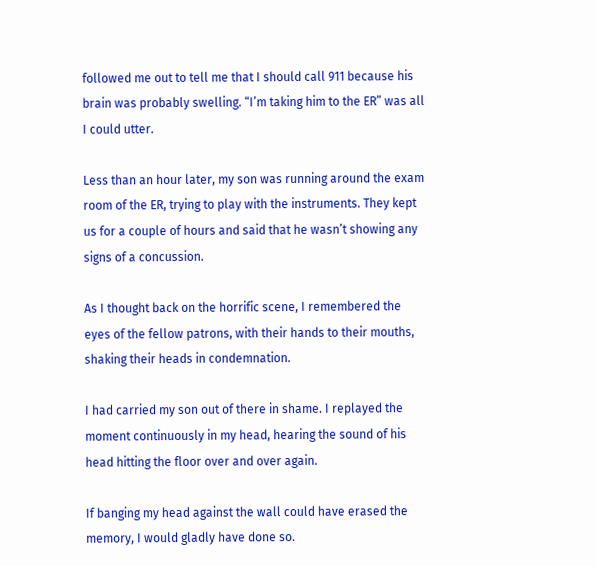followed me out to tell me that I should call 911 because his brain was probably swelling. “I’m taking him to the ER” was all I could utter.

Less than an hour later, my son was running around the exam room of the ER, trying to play with the instruments. They kept us for a couple of hours and said that he wasn’t showing any signs of a concussion.

As I thought back on the horrific scene, I remembered the eyes of the fellow patrons, with their hands to their mouths, shaking their heads in condemnation.

I had carried my son out of there in shame. I replayed the moment continuously in my head, hearing the sound of his head hitting the floor over and over again.

If banging my head against the wall could have erased the memory, I would gladly have done so.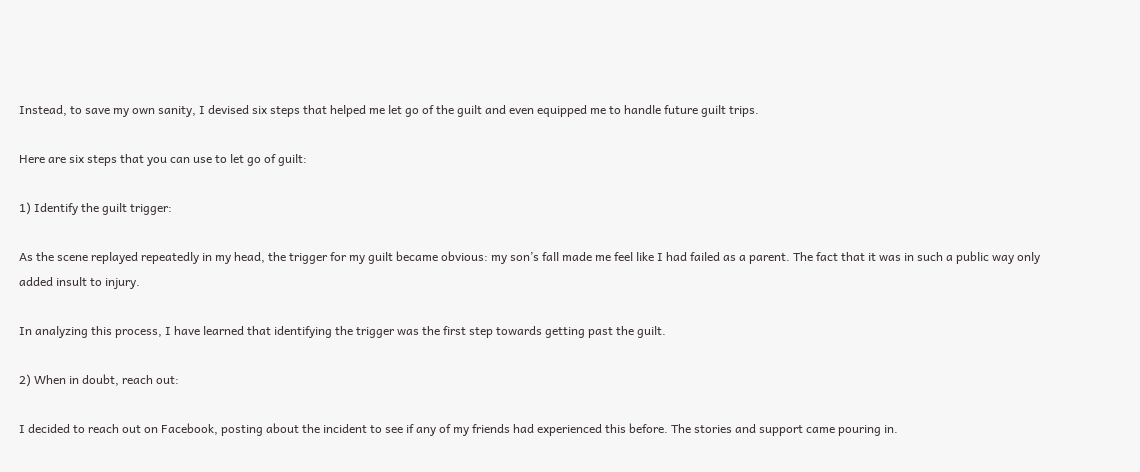Instead, to save my own sanity, I devised six steps that helped me let go of the guilt and even equipped me to handle future guilt trips.

Here are six steps that you can use to let go of guilt:

1) Identify the guilt trigger:

As the scene replayed repeatedly in my head, the trigger for my guilt became obvious: my son’s fall made me feel like I had failed as a parent. The fact that it was in such a public way only added insult to injury.

In analyzing this process, I have learned that identifying the trigger was the first step towards getting past the guilt.

2) When in doubt, reach out:

I decided to reach out on Facebook, posting about the incident to see if any of my friends had experienced this before. The stories and support came pouring in.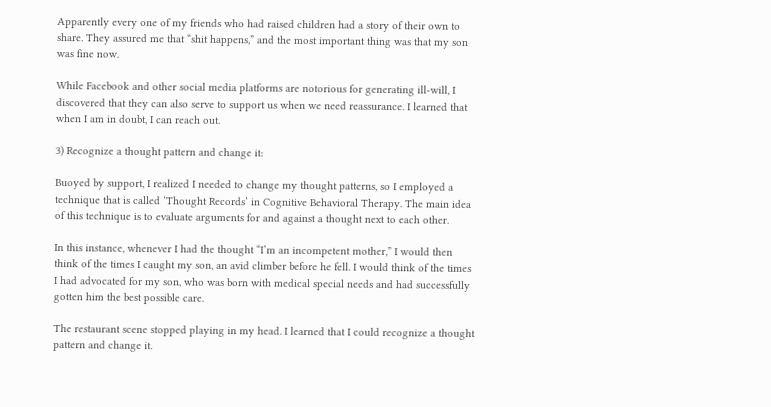Apparently every one of my friends who had raised children had a story of their own to share. They assured me that “shit happens,” and the most important thing was that my son was fine now.

While Facebook and other social media platforms are notorious for generating ill-will, I discovered that they can also serve to support us when we need reassurance. I learned that when I am in doubt, I can reach out.

3) Recognize a thought pattern and change it:

Buoyed by support, I realized I needed to change my thought patterns, so I employed a technique that is called ‘Thought Records’ in Cognitive Behavioral Therapy. The main idea of this technique is to evaluate arguments for and against a thought next to each other.

In this instance, whenever I had the thought “I’m an incompetent mother,” I would then think of the times I caught my son, an avid climber before he fell. I would think of the times I had advocated for my son, who was born with medical special needs and had successfully gotten him the best possible care.

The restaurant scene stopped playing in my head. I learned that I could recognize a thought pattern and change it.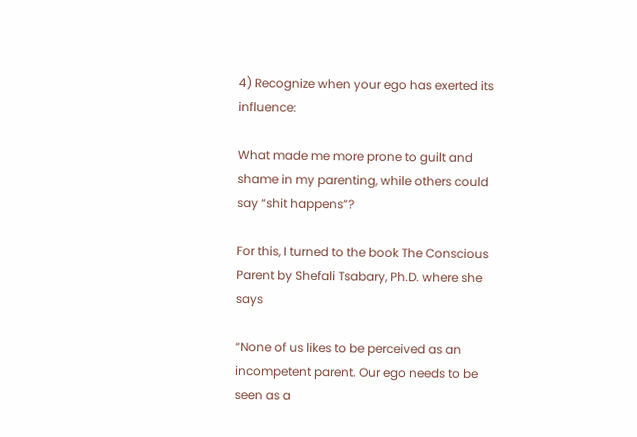4) Recognize when your ego has exerted its influence:

What made me more prone to guilt and shame in my parenting, while others could say “shit happens”?

For this, I turned to the book The Conscious Parent by Shefali Tsabary, Ph.D. where she says

“None of us likes to be perceived as an incompetent parent. Our ego needs to be seen as a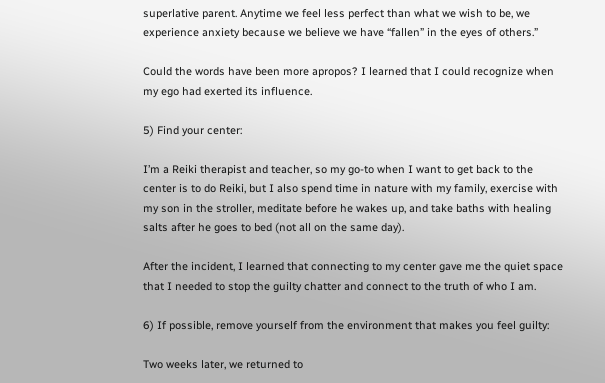superlative parent. Anytime we feel less perfect than what we wish to be, we experience anxiety because we believe we have “fallen” in the eyes of others.”

Could the words have been more apropos? I learned that I could recognize when my ego had exerted its influence.

5) Find your center:

I’m a Reiki therapist and teacher, so my go-to when I want to get back to the center is to do Reiki, but I also spend time in nature with my family, exercise with my son in the stroller, meditate before he wakes up, and take baths with healing salts after he goes to bed (not all on the same day).

After the incident, I learned that connecting to my center gave me the quiet space that I needed to stop the guilty chatter and connect to the truth of who I am.

6) If possible, remove yourself from the environment that makes you feel guilty:

Two weeks later, we returned to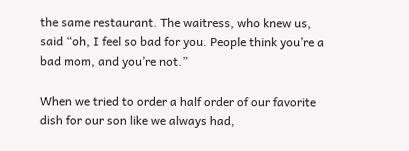the same restaurant. The waitress, who knew us, said “oh, I feel so bad for you. People think you’re a bad mom, and you’re not.”

When we tried to order a half order of our favorite dish for our son like we always had,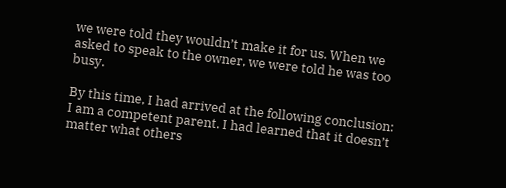we were told they wouldn’t make it for us. When we asked to speak to the owner, we were told he was too busy.

By this time, I had arrived at the following conclusion: I am a competent parent. I had learned that it doesn’t matter what others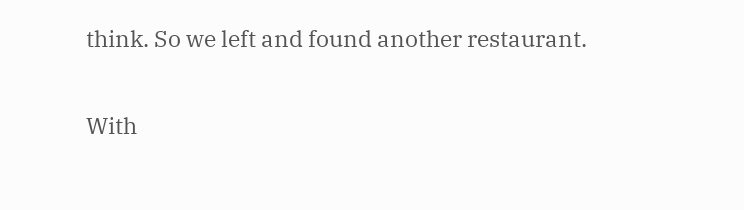think. So we left and found another restaurant.

With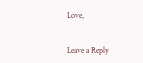Love,


Leave a Reply